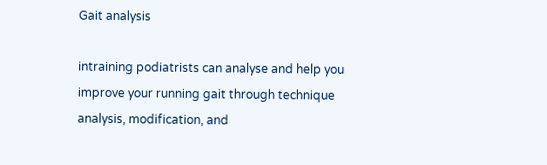Gait analysis

intraining podiatrists can analyse and help you improve your running gait through technique analysis, modification, and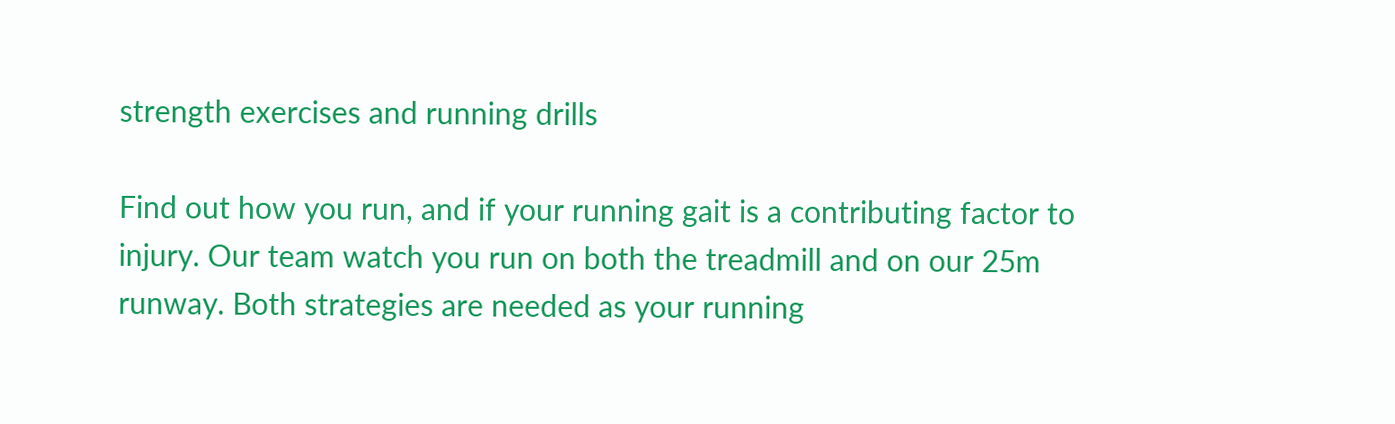strength exercises and running drills

Find out how you run, and if your running gait is a contributing factor to injury. Our team watch you run on both the treadmill and on our 25m runway. Both strategies are needed as your running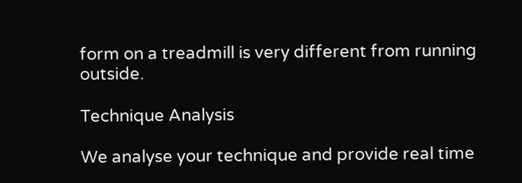form on a treadmill is very different from running outside.

Technique Analysis

We analyse your technique and provide real time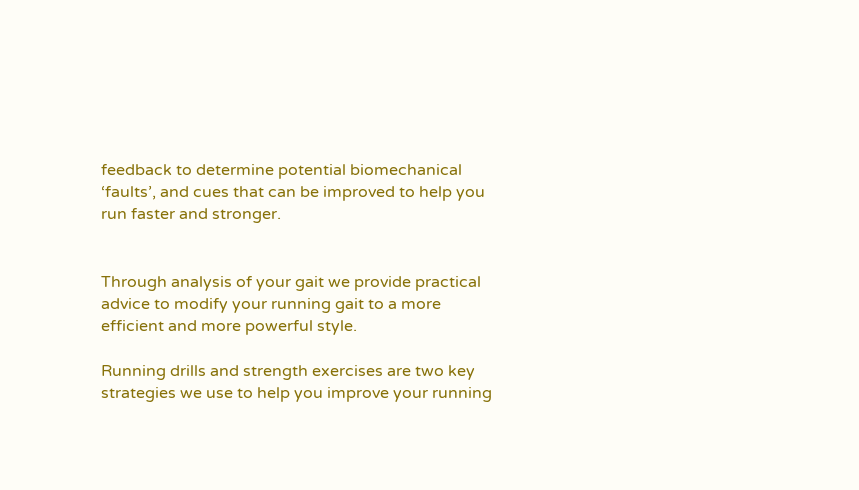feedback to determine potential biomechanical ‘faults’, and cues that can be improved to help you run faster and stronger.


Through analysis of your gait we provide practical advice to modify your running gait to a more efficient and more powerful style.

Running drills and strength exercises are two key strategies we use to help you improve your running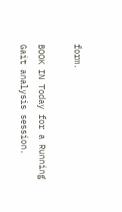form.

BOOK IN Today for a Running Gait analysis session.